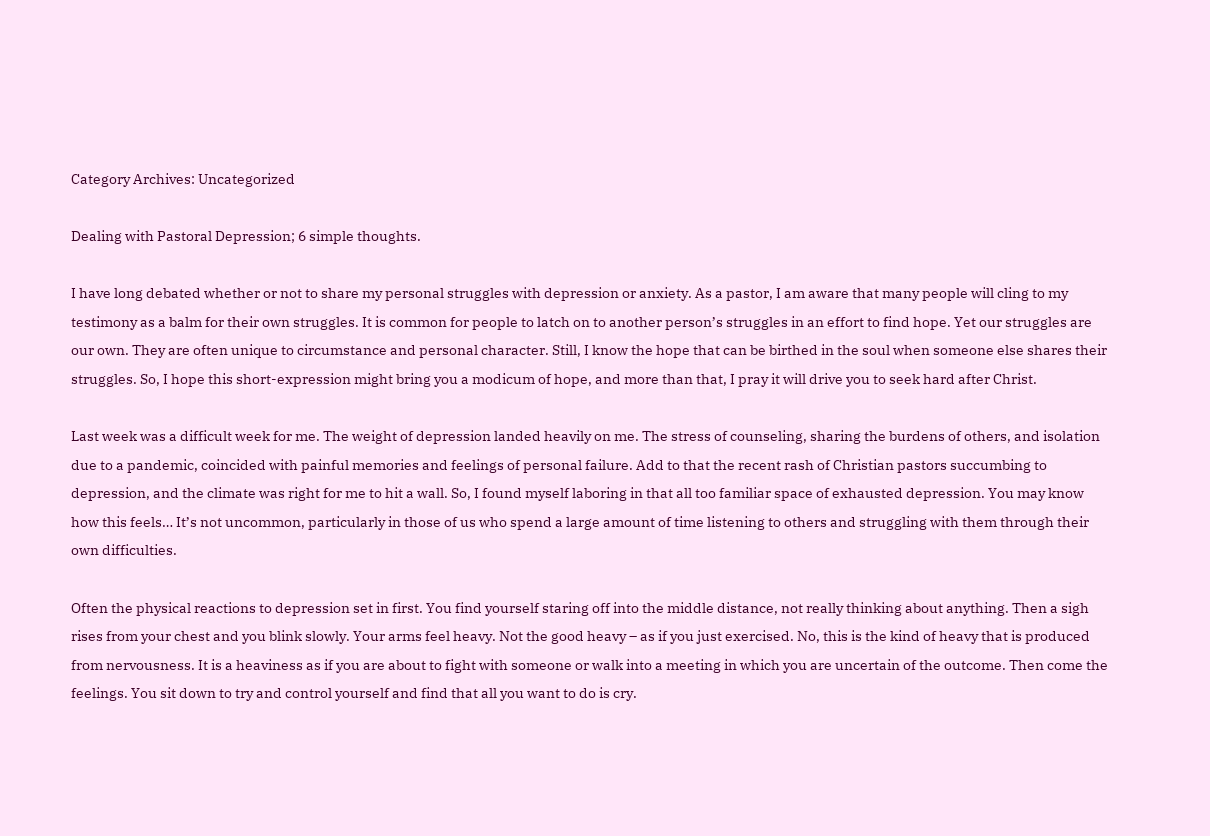Category Archives: Uncategorized

Dealing with Pastoral Depression; 6 simple thoughts.

I have long debated whether or not to share my personal struggles with depression or anxiety. As a pastor, I am aware that many people will cling to my testimony as a balm for their own struggles. It is common for people to latch on to another person’s struggles in an effort to find hope. Yet our struggles are our own. They are often unique to circumstance and personal character. Still, I know the hope that can be birthed in the soul when someone else shares their struggles. So, I hope this short-expression might bring you a modicum of hope, and more than that, I pray it will drive you to seek hard after Christ.

Last week was a difficult week for me. The weight of depression landed heavily on me. The stress of counseling, sharing the burdens of others, and isolation due to a pandemic, coincided with painful memories and feelings of personal failure. Add to that the recent rash of Christian pastors succumbing to depression, and the climate was right for me to hit a wall. So, I found myself laboring in that all too familiar space of exhausted depression. You may know how this feels… It’s not uncommon, particularly in those of us who spend a large amount of time listening to others and struggling with them through their own difficulties.

Often the physical reactions to depression set in first. You find yourself staring off into the middle distance, not really thinking about anything. Then a sigh rises from your chest and you blink slowly. Your arms feel heavy. Not the good heavy – as if you just exercised. No, this is the kind of heavy that is produced from nervousness. It is a heaviness as if you are about to fight with someone or walk into a meeting in which you are uncertain of the outcome. Then come the feelings. You sit down to try and control yourself and find that all you want to do is cry.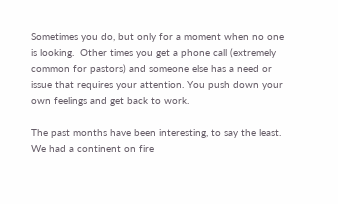Sometimes you do, but only for a moment when no one is looking.  Other times you get a phone call (extremely common for pastors) and someone else has a need or issue that requires your attention. You push down your own feelings and get back to work.

The past months have been interesting, to say the least. We had a continent on fire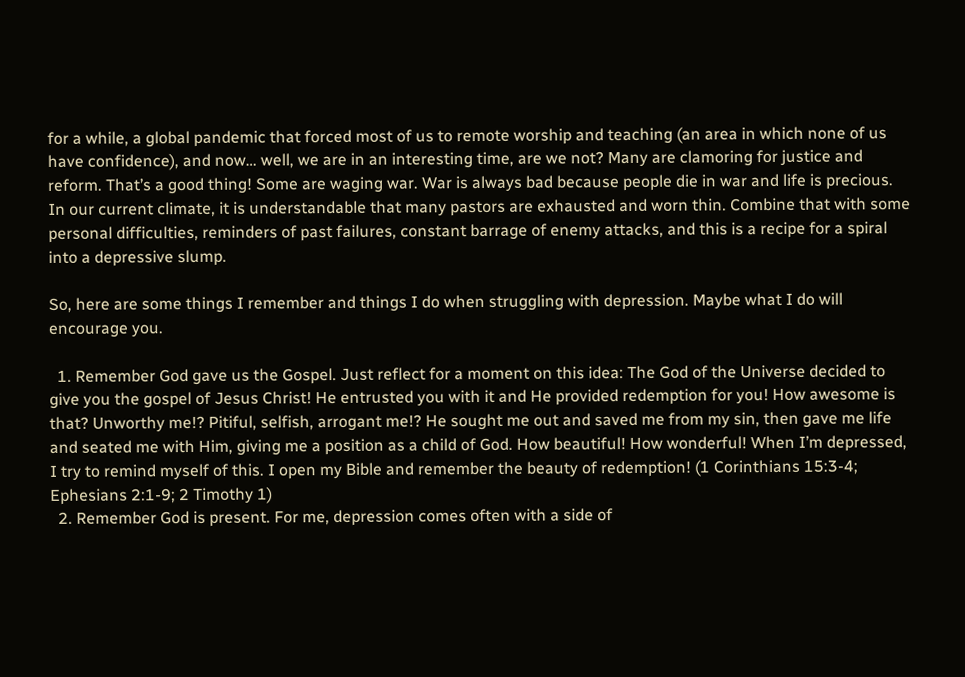for a while, a global pandemic that forced most of us to remote worship and teaching (an area in which none of us have confidence), and now… well, we are in an interesting time, are we not? Many are clamoring for justice and reform. That’s a good thing! Some are waging war. War is always bad because people die in war and life is precious. In our current climate, it is understandable that many pastors are exhausted and worn thin. Combine that with some personal difficulties, reminders of past failures, constant barrage of enemy attacks, and this is a recipe for a spiral into a depressive slump.

So, here are some things I remember and things I do when struggling with depression. Maybe what I do will encourage you.

  1. Remember God gave us the Gospel. Just reflect for a moment on this idea: The God of the Universe decided to give you the gospel of Jesus Christ! He entrusted you with it and He provided redemption for you! How awesome is that? Unworthy me!? Pitiful, selfish, arrogant me!? He sought me out and saved me from my sin, then gave me life and seated me with Him, giving me a position as a child of God. How beautiful! How wonderful! When I’m depressed, I try to remind myself of this. I open my Bible and remember the beauty of redemption! (1 Corinthians 15:3-4; Ephesians 2:1-9; 2 Timothy 1)
  2. Remember God is present. For me, depression comes often with a side of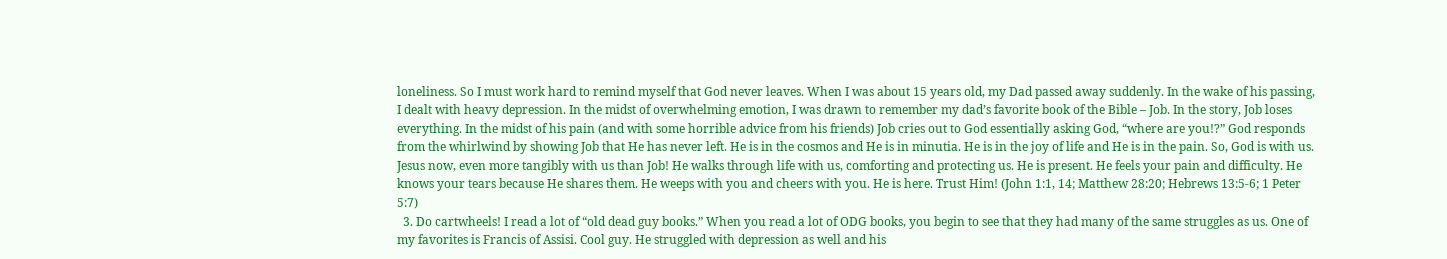loneliness. So I must work hard to remind myself that God never leaves. When I was about 15 years old, my Dad passed away suddenly. In the wake of his passing, I dealt with heavy depression. In the midst of overwhelming emotion, I was drawn to remember my dad’s favorite book of the Bible – Job. In the story, Job loses everything. In the midst of his pain (and with some horrible advice from his friends) Job cries out to God essentially asking God, “where are you!?” God responds from the whirlwind by showing Job that He has never left. He is in the cosmos and He is in minutia. He is in the joy of life and He is in the pain. So, God is with us. Jesus now, even more tangibly with us than Job! He walks through life with us, comforting and protecting us. He is present. He feels your pain and difficulty. He knows your tears because He shares them. He weeps with you and cheers with you. He is here. Trust Him! (John 1:1, 14; Matthew 28:20; Hebrews 13:5-6; 1 Peter 5:7)
  3. Do cartwheels! I read a lot of “old dead guy books.” When you read a lot of ODG books, you begin to see that they had many of the same struggles as us. One of my favorites is Francis of Assisi. Cool guy. He struggled with depression as well and his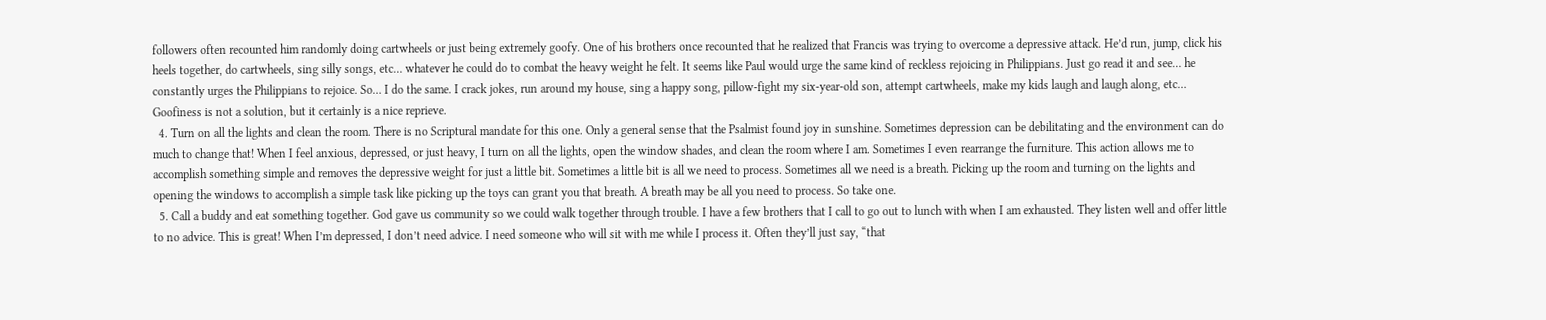followers often recounted him randomly doing cartwheels or just being extremely goofy. One of his brothers once recounted that he realized that Francis was trying to overcome a depressive attack. He’d run, jump, click his heels together, do cartwheels, sing silly songs, etc… whatever he could do to combat the heavy weight he felt. It seems like Paul would urge the same kind of reckless rejoicing in Philippians. Just go read it and see… he constantly urges the Philippians to rejoice. So… I do the same. I crack jokes, run around my house, sing a happy song, pillow-fight my six-year-old son, attempt cartwheels, make my kids laugh and laugh along, etc… Goofiness is not a solution, but it certainly is a nice reprieve.
  4. Turn on all the lights and clean the room. There is no Scriptural mandate for this one. Only a general sense that the Psalmist found joy in sunshine. Sometimes depression can be debilitating and the environment can do much to change that! When I feel anxious, depressed, or just heavy, I turn on all the lights, open the window shades, and clean the room where I am. Sometimes I even rearrange the furniture. This action allows me to accomplish something simple and removes the depressive weight for just a little bit. Sometimes a little bit is all we need to process. Sometimes all we need is a breath. Picking up the room and turning on the lights and opening the windows to accomplish a simple task like picking up the toys can grant you that breath. A breath may be all you need to process. So take one.
  5. Call a buddy and eat something together. God gave us community so we could walk together through trouble. I have a few brothers that I call to go out to lunch with when I am exhausted. They listen well and offer little to no advice. This is great! When I’m depressed, I don’t need advice. I need someone who will sit with me while I process it. Often they’ll just say, “that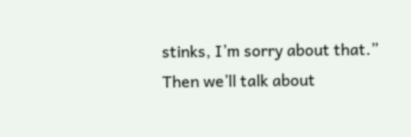stinks, I’m sorry about that.” Then we’ll talk about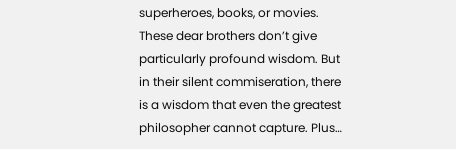superheroes, books, or movies. These dear brothers don’t give particularly profound wisdom. But in their silent commiseration, there is a wisdom that even the greatest philosopher cannot capture. Plus…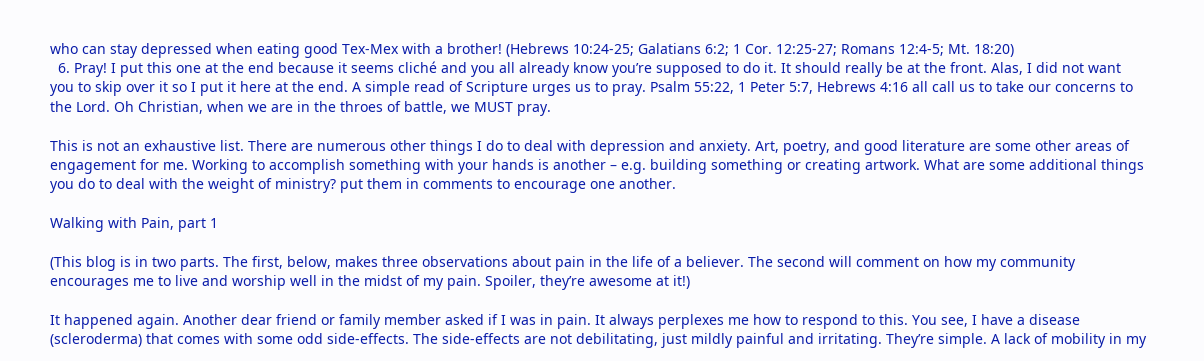who can stay depressed when eating good Tex-Mex with a brother! (Hebrews 10:24-25; Galatians 6:2; 1 Cor. 12:25-27; Romans 12:4-5; Mt. 18:20)
  6. Pray! I put this one at the end because it seems cliché and you all already know you’re supposed to do it. It should really be at the front. Alas, I did not want you to skip over it so I put it here at the end. A simple read of Scripture urges us to pray. Psalm 55:22, 1 Peter 5:7, Hebrews 4:16 all call us to take our concerns to the Lord. Oh Christian, when we are in the throes of battle, we MUST pray.

This is not an exhaustive list. There are numerous other things I do to deal with depression and anxiety. Art, poetry, and good literature are some other areas of engagement for me. Working to accomplish something with your hands is another – e.g. building something or creating artwork. What are some additional things you do to deal with the weight of ministry? put them in comments to encourage one another.

Walking with Pain, part 1

(This blog is in two parts. The first, below, makes three observations about pain in the life of a believer. The second will comment on how my community encourages me to live and worship well in the midst of my pain. Spoiler, they’re awesome at it!)

It happened again. Another dear friend or family member asked if I was in pain. It always perplexes me how to respond to this. You see, I have a disease (scleroderma) that comes with some odd side-effects. The side-effects are not debilitating, just mildly painful and irritating. They’re simple. A lack of mobility in my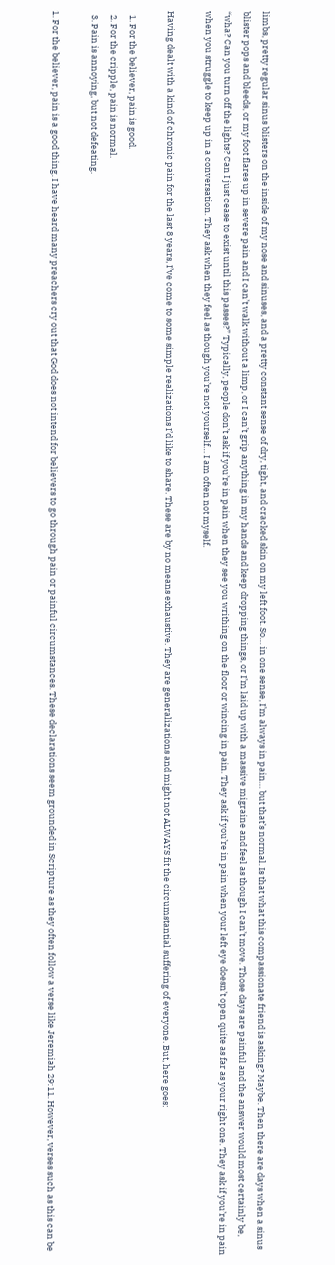limbs, pretty regular sinus blisters on the inside of my nose and sinuses, and a pretty constant sense of dry, tight, and cracked skin on my left foot. So… in one sense, I’m always in pain… but that’s normal. Is that what this compassionate friend is asking? Maybe. Then there are days when a sinus blister pops and bleeds, or my foot flares up in severe pain and I can’t walk without a limp, or I can’t grip anything in my hands and keep dropping things, or I’m laid up with a massive migraine and feel as though I can’t move. Those days are painful and the answer would most certainly be, “wha? Can you turn off the lights? Can I just cease to exist until this passes?” Typically, people don’t ask if you’re in pain when they see you writhing on the floor or wincing in pain. They ask if you’re in pain when your left eye doesn’t open quite as far as your right one. They ask if you’re in pain when you struggle to keep up in a conversation. They ask when they feel as though you’re not yourself… I am often not myself.

Having dealt with a kind of chronic pain for the last 8 years, I’ve come to some simple realizations I’d like to share. These are by no means exhaustive. They are generalizations and might not ALWAYS fit the circumstantial suffering of everyone. But, here goes:

  1. For the believer, pain is good.
  2. For the cripple, pain is normal.
  3. Pain is annoying, but not defeating.

1. For the believer, pain is a good thing. I have heard many preachers cry out that God does not intend for believers to go through pain or painful circumstances. These declarations seem grounded in Scripture as they often follow a verse like Jeremiah 29:11. However, verses such as this can be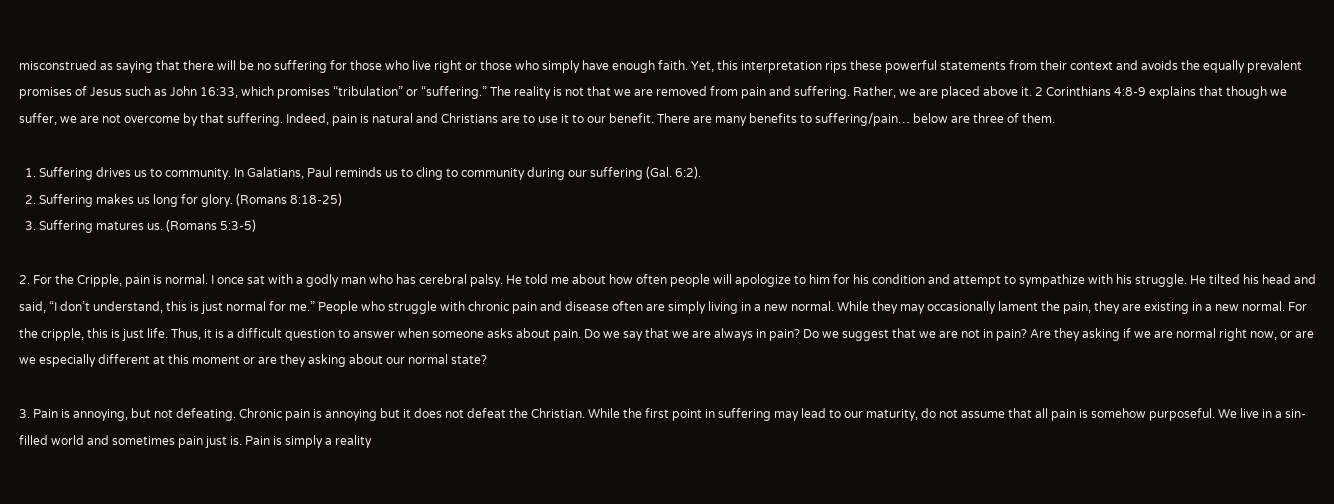misconstrued as saying that there will be no suffering for those who live right or those who simply have enough faith. Yet, this interpretation rips these powerful statements from their context and avoids the equally prevalent promises of Jesus such as John 16:33, which promises “tribulation” or “suffering.” The reality is not that we are removed from pain and suffering. Rather, we are placed above it. 2 Corinthians 4:8-9 explains that though we suffer, we are not overcome by that suffering. Indeed, pain is natural and Christians are to use it to our benefit. There are many benefits to suffering/pain… below are three of them.

  1. Suffering drives us to community. In Galatians, Paul reminds us to cling to community during our suffering (Gal. 6:2).
  2. Suffering makes us long for glory. (Romans 8:18-25)
  3. Suffering matures us. (Romans 5:3-5)

2. For the Cripple, pain is normal. I once sat with a godly man who has cerebral palsy. He told me about how often people will apologize to him for his condition and attempt to sympathize with his struggle. He tilted his head and said, “I don’t understand, this is just normal for me.” People who struggle with chronic pain and disease often are simply living in a new normal. While they may occasionally lament the pain, they are existing in a new normal. For the cripple, this is just life. Thus, it is a difficult question to answer when someone asks about pain. Do we say that we are always in pain? Do we suggest that we are not in pain? Are they asking if we are normal right now, or are we especially different at this moment or are they asking about our normal state?

3. Pain is annoying, but not defeating. Chronic pain is annoying but it does not defeat the Christian. While the first point in suffering may lead to our maturity, do not assume that all pain is somehow purposeful. We live in a sin-filled world and sometimes pain just is. Pain is simply a reality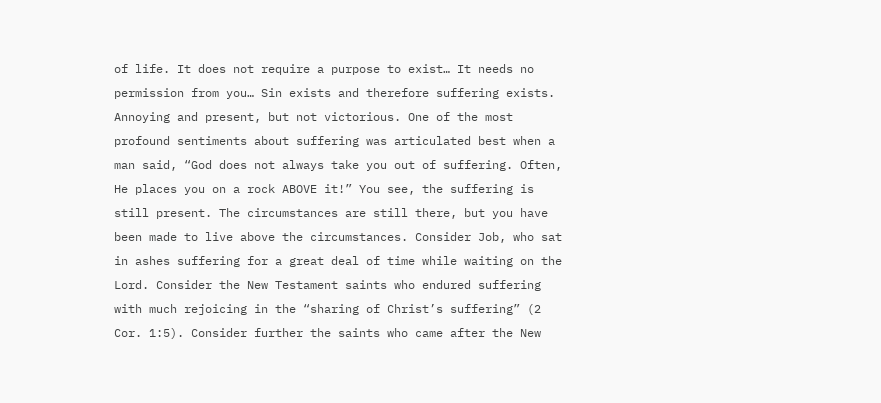of life. It does not require a purpose to exist… It needs no permission from you… Sin exists and therefore suffering exists. Annoying and present, but not victorious. One of the most profound sentiments about suffering was articulated best when a man said, “God does not always take you out of suffering. Often, He places you on a rock ABOVE it!” You see, the suffering is still present. The circumstances are still there, but you have been made to live above the circumstances. Consider Job, who sat in ashes suffering for a great deal of time while waiting on the Lord. Consider the New Testament saints who endured suffering with much rejoicing in the “sharing of Christ’s suffering” (2 Cor. 1:5). Consider further the saints who came after the New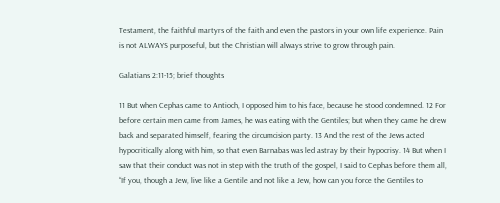Testament, the faithful martyrs of the faith and even the pastors in your own life experience. Pain is not ALWAYS purposeful, but the Christian will always strive to grow through pain.

Galatians 2:11-15; brief thoughts

11 But when Cephas came to Antioch, I opposed him to his face, because he stood condemned. 12 For before certain men came from James, he was eating with the Gentiles; but when they came he drew back and separated himself, fearing the circumcision party. 13 And the rest of the Jews acted hypocritically along with him, so that even Barnabas was led astray by their hypocrisy. 14 But when I saw that their conduct was not in step with the truth of the gospel, I said to Cephas before them all, “If you, though a Jew, live like a Gentile and not like a Jew, how can you force the Gentiles to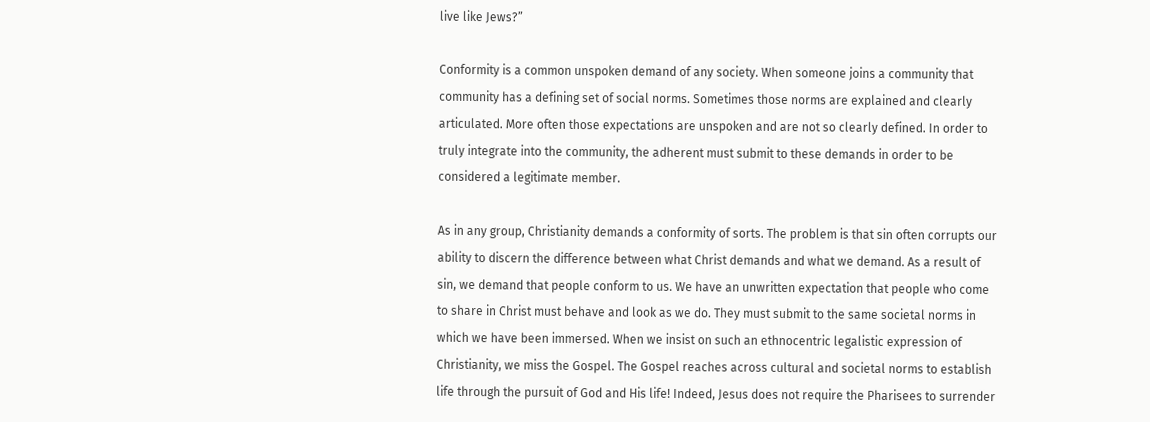live like Jews?”

Conformity is a common unspoken demand of any society. When someone joins a community that community has a defining set of social norms. Sometimes those norms are explained and clearly articulated. More often those expectations are unspoken and are not so clearly defined. In order to truly integrate into the community, the adherent must submit to these demands in order to be considered a legitimate member.

As in any group, Christianity demands a conformity of sorts. The problem is that sin often corrupts our ability to discern the difference between what Christ demands and what we demand. As a result of sin, we demand that people conform to us. We have an unwritten expectation that people who come to share in Christ must behave and look as we do. They must submit to the same societal norms in which we have been immersed. When we insist on such an ethnocentric legalistic expression of Christianity, we miss the Gospel. The Gospel reaches across cultural and societal norms to establish life through the pursuit of God and His life! Indeed, Jesus does not require the Pharisees to surrender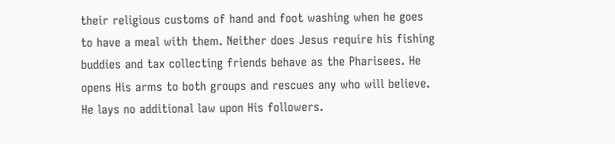their religious customs of hand and foot washing when he goes to have a meal with them. Neither does Jesus require his fishing buddies and tax collecting friends behave as the Pharisees. He opens His arms to both groups and rescues any who will believe. He lays no additional law upon His followers.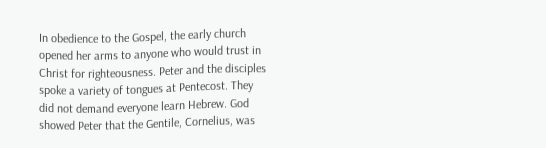In obedience to the Gospel, the early church opened her arms to anyone who would trust in Christ for righteousness. Peter and the disciples spoke a variety of tongues at Pentecost. They did not demand everyone learn Hebrew. God showed Peter that the Gentile, Cornelius, was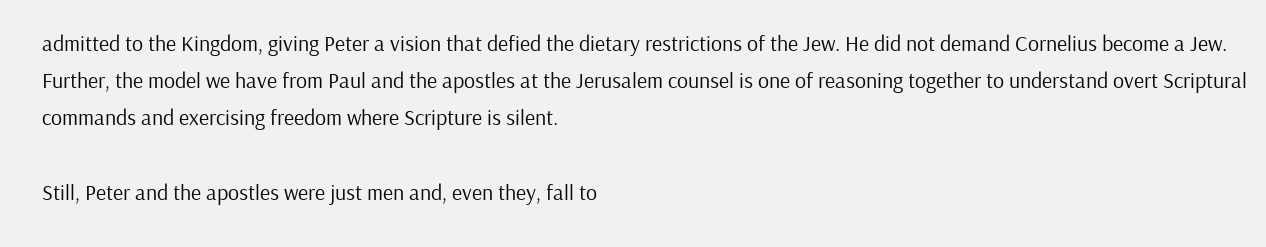admitted to the Kingdom, giving Peter a vision that defied the dietary restrictions of the Jew. He did not demand Cornelius become a Jew. Further, the model we have from Paul and the apostles at the Jerusalem counsel is one of reasoning together to understand overt Scriptural commands and exercising freedom where Scripture is silent.

Still, Peter and the apostles were just men and, even they, fall to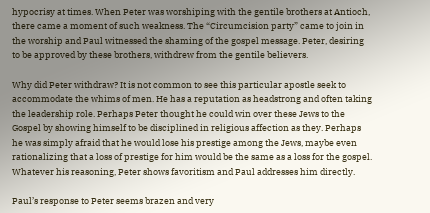hypocrisy at times. When Peter was worshiping with the gentile brothers at Antioch, there came a moment of such weakness. The “Circumcision party” came to join in the worship and Paul witnessed the shaming of the gospel message. Peter, desiring to be approved by these brothers, withdrew from the gentile believers.

Why did Peter withdraw? It is not common to see this particular apostle seek to accommodate the whims of men. He has a reputation as headstrong and often taking the leadership role. Perhaps Peter thought he could win over these Jews to the Gospel by showing himself to be disciplined in religious affection as they. Perhaps he was simply afraid that he would lose his prestige among the Jews, maybe even rationalizing that a loss of prestige for him would be the same as a loss for the gospel. Whatever his reasoning, Peter shows favoritism and Paul addresses him directly.

Paul’s response to Peter seems brazen and very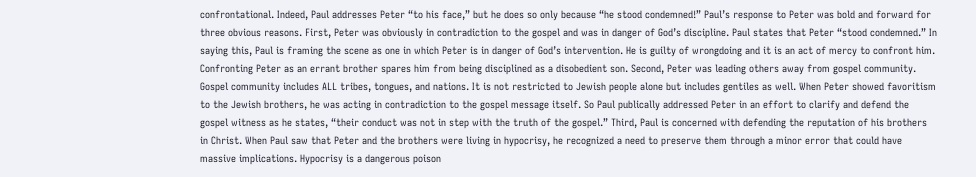confrontational. Indeed, Paul addresses Peter “to his face,” but he does so only because “he stood condemned!” Paul’s response to Peter was bold and forward for three obvious reasons. First, Peter was obviously in contradiction to the gospel and was in danger of God’s discipline. Paul states that Peter “stood condemned.” In saying this, Paul is framing the scene as one in which Peter is in danger of God’s intervention. He is guilty of wrongdoing and it is an act of mercy to confront him. Confronting Peter as an errant brother spares him from being disciplined as a disobedient son. Second, Peter was leading others away from gospel community. Gospel community includes ALL tribes, tongues, and nations. It is not restricted to Jewish people alone but includes gentiles as well. When Peter showed favoritism to the Jewish brothers, he was acting in contradiction to the gospel message itself. So Paul publically addressed Peter in an effort to clarify and defend the gospel witness as he states, “their conduct was not in step with the truth of the gospel.” Third, Paul is concerned with defending the reputation of his brothers in Christ. When Paul saw that Peter and the brothers were living in hypocrisy, he recognized a need to preserve them through a minor error that could have massive implications. Hypocrisy is a dangerous poison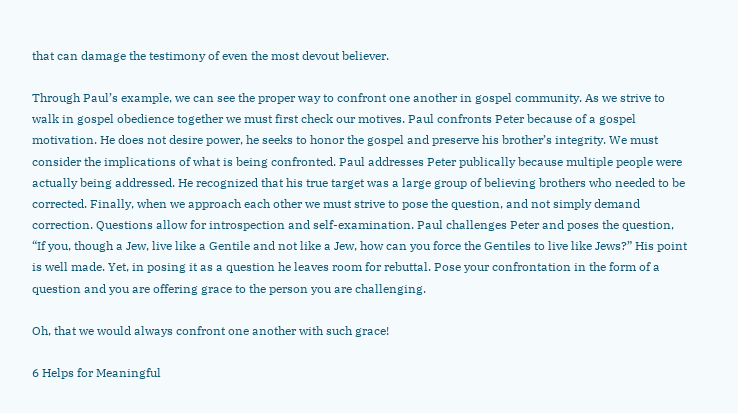that can damage the testimony of even the most devout believer.

Through Paul’s example, we can see the proper way to confront one another in gospel community. As we strive to walk in gospel obedience together we must first check our motives. Paul confronts Peter because of a gospel motivation. He does not desire power, he seeks to honor the gospel and preserve his brother’s integrity. We must consider the implications of what is being confronted. Paul addresses Peter publically because multiple people were actually being addressed. He recognized that his true target was a large group of believing brothers who needed to be corrected. Finally, when we approach each other we must strive to pose the question, and not simply demand correction. Questions allow for introspection and self-examination. Paul challenges Peter and poses the question, “If you, though a Jew, live like a Gentile and not like a Jew, how can you force the Gentiles to live like Jews?” His point is well made. Yet, in posing it as a question he leaves room for rebuttal. Pose your confrontation in the form of a question and you are offering grace to the person you are challenging.

Oh, that we would always confront one another with such grace!

6 Helps for Meaningful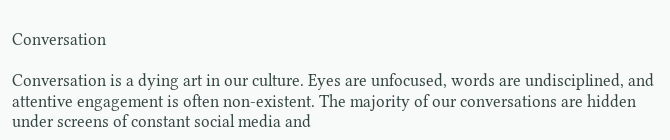Conversation

Conversation is a dying art in our culture. Eyes are unfocused, words are undisciplined, and attentive engagement is often non-existent. The majority of our conversations are hidden under screens of constant social media and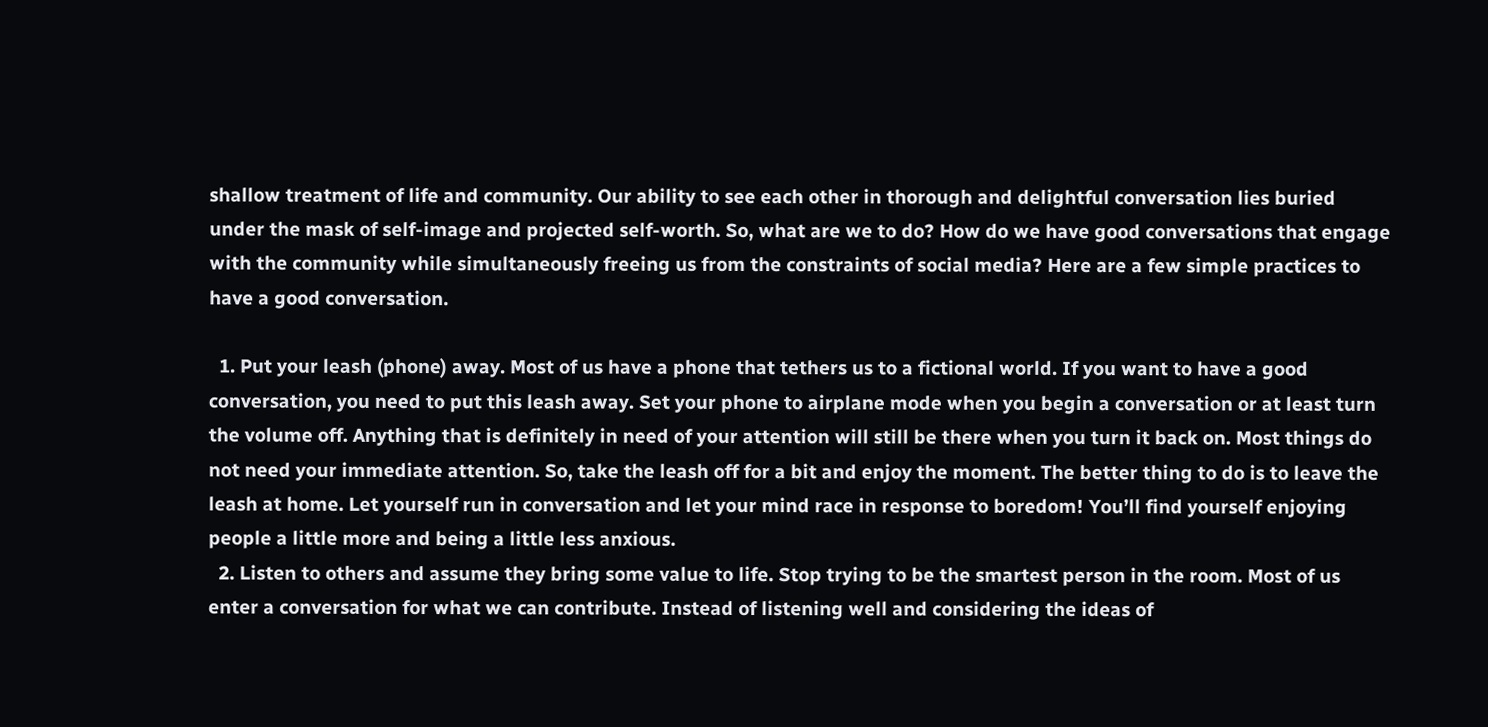shallow treatment of life and community. Our ability to see each other in thorough and delightful conversation lies buried under the mask of self-image and projected self-worth. So, what are we to do? How do we have good conversations that engage with the community while simultaneously freeing us from the constraints of social media? Here are a few simple practices to have a good conversation.

  1. Put your leash (phone) away. Most of us have a phone that tethers us to a fictional world. If you want to have a good conversation, you need to put this leash away. Set your phone to airplane mode when you begin a conversation or at least turn the volume off. Anything that is definitely in need of your attention will still be there when you turn it back on. Most things do not need your immediate attention. So, take the leash off for a bit and enjoy the moment. The better thing to do is to leave the leash at home. Let yourself run in conversation and let your mind race in response to boredom! You’ll find yourself enjoying people a little more and being a little less anxious.
  2. Listen to others and assume they bring some value to life. Stop trying to be the smartest person in the room. Most of us enter a conversation for what we can contribute. Instead of listening well and considering the ideas of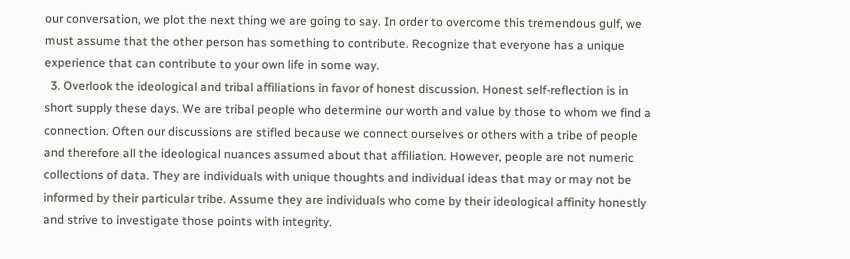our conversation, we plot the next thing we are going to say. In order to overcome this tremendous gulf, we must assume that the other person has something to contribute. Recognize that everyone has a unique experience that can contribute to your own life in some way.
  3. Overlook the ideological and tribal affiliations in favor of honest discussion. Honest self-reflection is in short supply these days. We are tribal people who determine our worth and value by those to whom we find a connection. Often our discussions are stifled because we connect ourselves or others with a tribe of people and therefore all the ideological nuances assumed about that affiliation. However, people are not numeric collections of data. They are individuals with unique thoughts and individual ideas that may or may not be informed by their particular tribe. Assume they are individuals who come by their ideological affinity honestly and strive to investigate those points with integrity.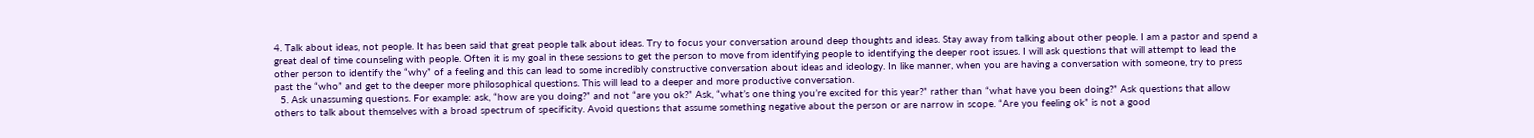4. Talk about ideas, not people. It has been said that great people talk about ideas. Try to focus your conversation around deep thoughts and ideas. Stay away from talking about other people. I am a pastor and spend a great deal of time counseling with people. Often it is my goal in these sessions to get the person to move from identifying people to identifying the deeper root issues. I will ask questions that will attempt to lead the other person to identify the “why” of a feeling and this can lead to some incredibly constructive conversation about ideas and ideology. In like manner, when you are having a conversation with someone, try to press past the “who” and get to the deeper more philosophical questions. This will lead to a deeper and more productive conversation.
  5. Ask unassuming questions. For example: ask, “how are you doing?” and not “are you ok?” Ask, “what’s one thing you’re excited for this year?” rather than “what have you been doing?” Ask questions that allow others to talk about themselves with a broad spectrum of specificity. Avoid questions that assume something negative about the person or are narrow in scope. “Are you feeling ok” is not a good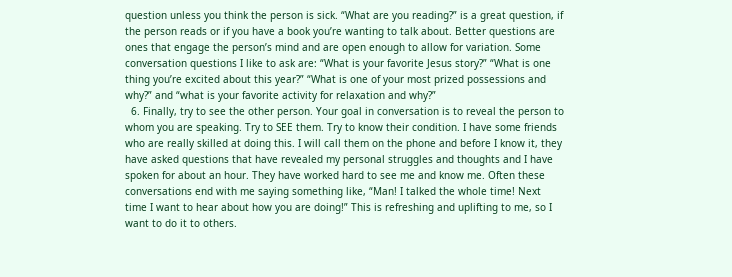question unless you think the person is sick. “What are you reading?” is a great question, if the person reads or if you have a book you’re wanting to talk about. Better questions are ones that engage the person’s mind and are open enough to allow for variation. Some conversation questions I like to ask are: “What is your favorite Jesus story?” “What is one thing you’re excited about this year?” “What is one of your most prized possessions and why?” and “what is your favorite activity for relaxation and why?”
  6. Finally, try to see the other person. Your goal in conversation is to reveal the person to whom you are speaking. Try to SEE them. Try to know their condition. I have some friends who are really skilled at doing this. I will call them on the phone and before I know it, they have asked questions that have revealed my personal struggles and thoughts and I have spoken for about an hour. They have worked hard to see me and know me. Often these conversations end with me saying something like, “Man! I talked the whole time! Next time I want to hear about how you are doing!” This is refreshing and uplifting to me, so I want to do it to others.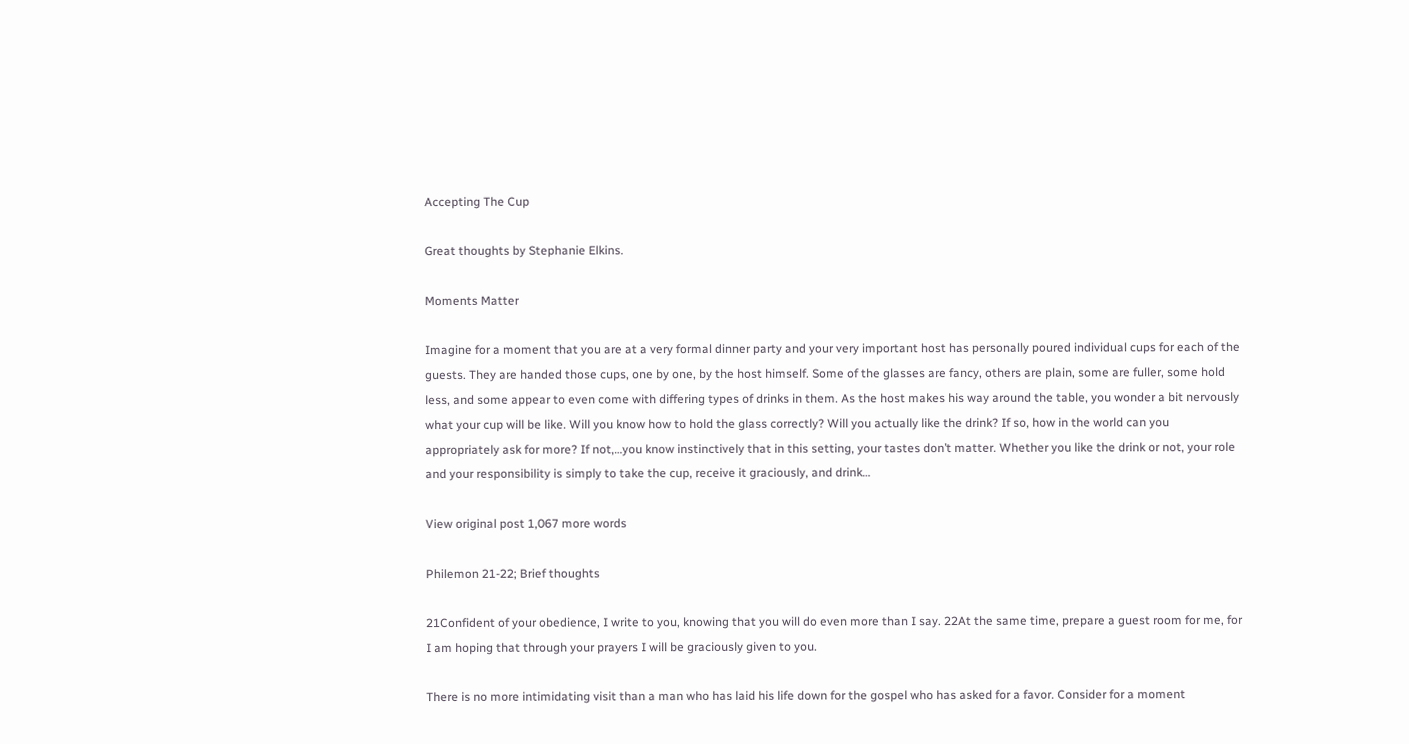Accepting The Cup

Great thoughts by Stephanie Elkins.

Moments Matter

Imagine for a moment that you are at a very formal dinner party and your very important host has personally poured individual cups for each of the guests. They are handed those cups, one by one, by the host himself. Some of the glasses are fancy, others are plain, some are fuller, some hold less, and some appear to even come with differing types of drinks in them. As the host makes his way around the table, you wonder a bit nervously what your cup will be like. Will you know how to hold the glass correctly? Will you actually like the drink? If so, how in the world can you appropriately ask for more? If not,…you know instinctively that in this setting, your tastes don’t matter. Whether you like the drink or not, your role and your responsibility is simply to take the cup, receive it graciously, and drink…

View original post 1,067 more words

Philemon 21-22; Brief thoughts

21Confident of your obedience, I write to you, knowing that you will do even more than I say. 22At the same time, prepare a guest room for me, for I am hoping that through your prayers I will be graciously given to you.

There is no more intimidating visit than a man who has laid his life down for the gospel who has asked for a favor. Consider for a moment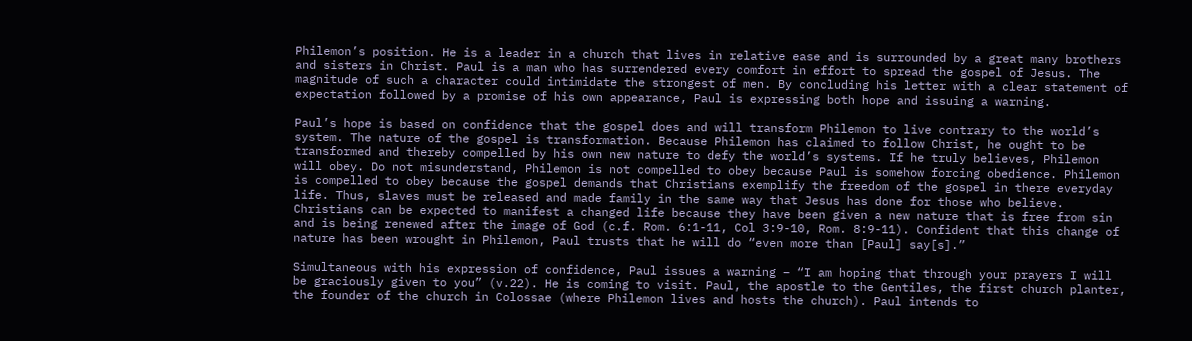Philemon’s position. He is a leader in a church that lives in relative ease and is surrounded by a great many brothers and sisters in Christ. Paul is a man who has surrendered every comfort in effort to spread the gospel of Jesus. The magnitude of such a character could intimidate the strongest of men. By concluding his letter with a clear statement of expectation followed by a promise of his own appearance, Paul is expressing both hope and issuing a warning.

Paul’s hope is based on confidence that the gospel does and will transform Philemon to live contrary to the world’s system. The nature of the gospel is transformation. Because Philemon has claimed to follow Christ, he ought to be transformed and thereby compelled by his own new nature to defy the world’s systems. If he truly believes, Philemon will obey. Do not misunderstand, Philemon is not compelled to obey because Paul is somehow forcing obedience. Philemon is compelled to obey because the gospel demands that Christians exemplify the freedom of the gospel in there everyday life. Thus, slaves must be released and made family in the same way that Jesus has done for those who believe. Christians can be expected to manifest a changed life because they have been given a new nature that is free from sin and is being renewed after the image of God (c.f. Rom. 6:1-11, Col 3:9-10, Rom. 8:9-11). Confident that this change of nature has been wrought in Philemon, Paul trusts that he will do “even more than [Paul] say[s].”

Simultaneous with his expression of confidence, Paul issues a warning – “I am hoping that through your prayers I will be graciously given to you” (v.22). He is coming to visit. Paul, the apostle to the Gentiles, the first church planter, the founder of the church in Colossae (where Philemon lives and hosts the church). Paul intends to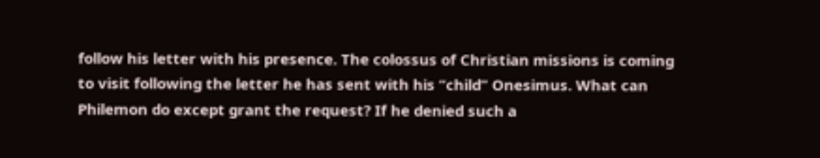follow his letter with his presence. The colossus of Christian missions is coming to visit following the letter he has sent with his “child” Onesimus. What can Philemon do except grant the request? If he denied such a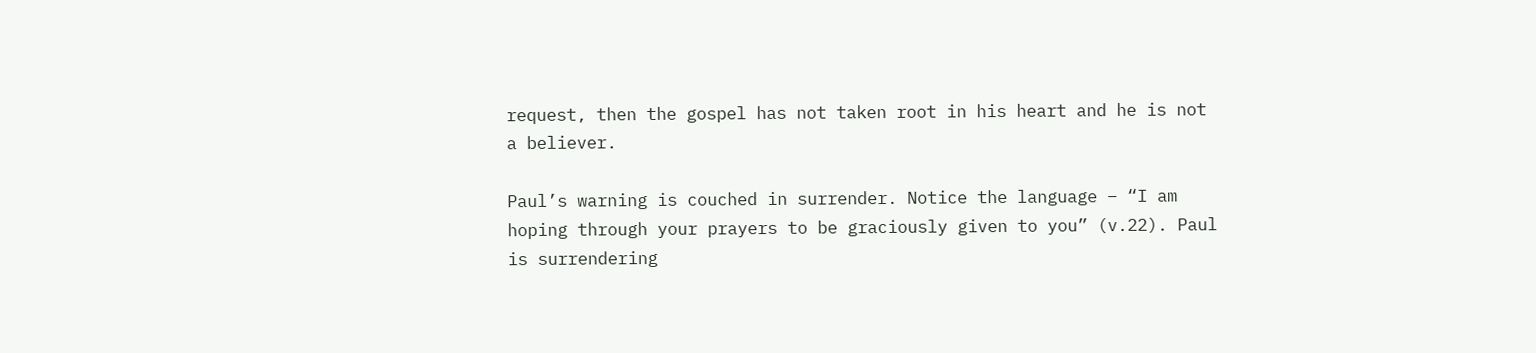request, then the gospel has not taken root in his heart and he is not a believer.

Paul’s warning is couched in surrender. Notice the language – “I am hoping through your prayers to be graciously given to you” (v.22). Paul is surrendering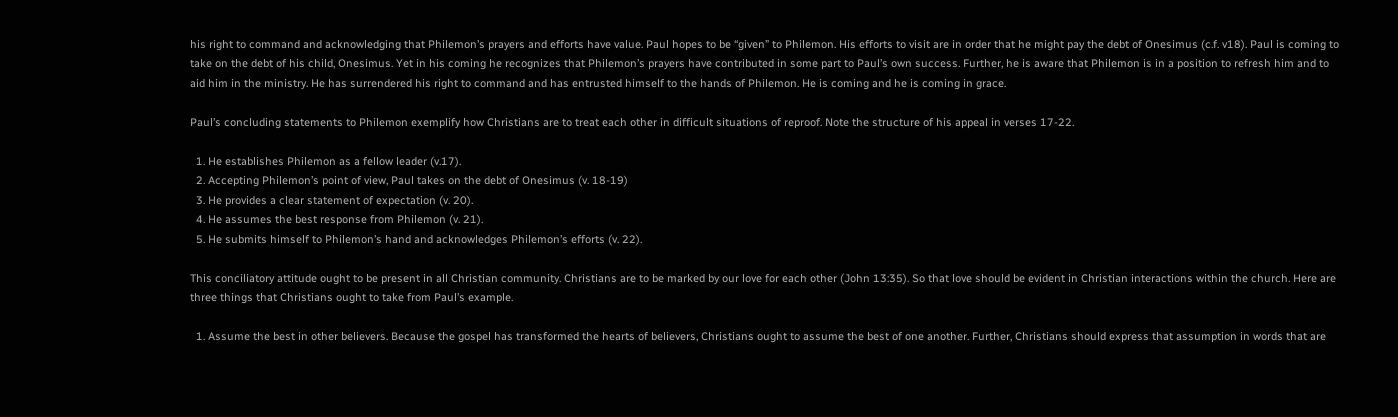his right to command and acknowledging that Philemon’s prayers and efforts have value. Paul hopes to be “given” to Philemon. His efforts to visit are in order that he might pay the debt of Onesimus (c.f. v18). Paul is coming to take on the debt of his child, Onesimus. Yet in his coming he recognizes that Philemon’s prayers have contributed in some part to Paul’s own success. Further, he is aware that Philemon is in a position to refresh him and to aid him in the ministry. He has surrendered his right to command and has entrusted himself to the hands of Philemon. He is coming and he is coming in grace.

Paul’s concluding statements to Philemon exemplify how Christians are to treat each other in difficult situations of reproof. Note the structure of his appeal in verses 17-22.

  1. He establishes Philemon as a fellow leader (v.17).
  2. Accepting Philemon’s point of view, Paul takes on the debt of Onesimus (v. 18-19)
  3. He provides a clear statement of expectation (v. 20).
  4. He assumes the best response from Philemon (v. 21).
  5. He submits himself to Philemon’s hand and acknowledges Philemon’s efforts (v. 22).

This conciliatory attitude ought to be present in all Christian community. Christians are to be marked by our love for each other (John 13:35). So that love should be evident in Christian interactions within the church. Here are three things that Christians ought to take from Paul’s example.

  1. Assume the best in other believers. Because the gospel has transformed the hearts of believers, Christians ought to assume the best of one another. Further, Christians should express that assumption in words that are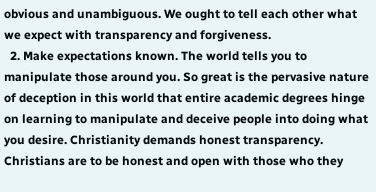obvious and unambiguous. We ought to tell each other what we expect with transparency and forgiveness.
  2. Make expectations known. The world tells you to manipulate those around you. So great is the pervasive nature of deception in this world that entire academic degrees hinge on learning to manipulate and deceive people into doing what you desire. Christianity demands honest transparency. Christians are to be honest and open with those who they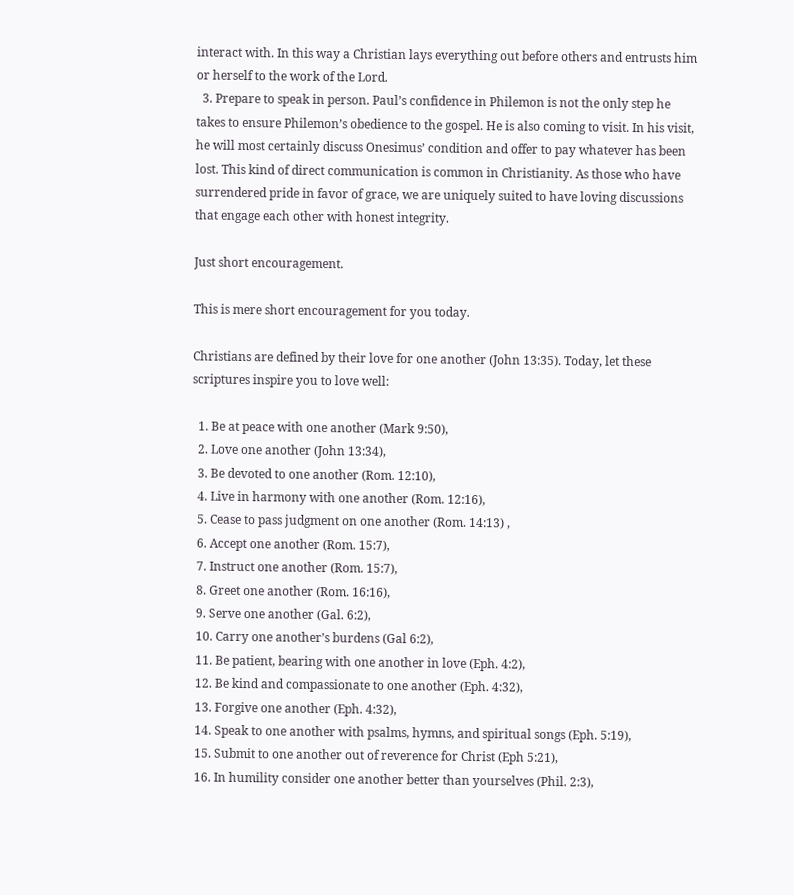interact with. In this way a Christian lays everything out before others and entrusts him or herself to the work of the Lord.
  3. Prepare to speak in person. Paul’s confidence in Philemon is not the only step he takes to ensure Philemon’s obedience to the gospel. He is also coming to visit. In his visit, he will most certainly discuss Onesimus’ condition and offer to pay whatever has been lost. This kind of direct communication is common in Christianity. As those who have surrendered pride in favor of grace, we are uniquely suited to have loving discussions that engage each other with honest integrity.

Just short encouragement.

This is mere short encouragement for you today.

Christians are defined by their love for one another (John 13:35). Today, let these scriptures inspire you to love well:

  1. Be at peace with one another (Mark 9:50),
  2. Love one another (John 13:34),
  3. Be devoted to one another (Rom. 12:10),
  4. Live in harmony with one another (Rom. 12:16),
  5. Cease to pass judgment on one another (Rom. 14:13) ,
  6. Accept one another (Rom. 15:7),
  7. Instruct one another (Rom. 15:7),
  8. Greet one another (Rom. 16:16),
  9. Serve one another (Gal. 6:2),
  10. Carry one another’s burdens (Gal 6:2),
  11. Be patient, bearing with one another in love (Eph. 4:2),
  12. Be kind and compassionate to one another (Eph. 4:32),
  13. Forgive one another (Eph. 4:32),
  14. Speak to one another with psalms, hymns, and spiritual songs (Eph. 5:19),
  15. Submit to one another out of reverence for Christ (Eph 5:21),
  16. In humility consider one another better than yourselves (Phil. 2:3),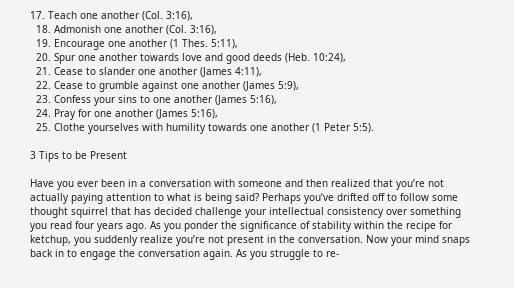17. Teach one another (Col. 3:16),
  18. Admonish one another (Col. 3:16),
  19. Encourage one another (1 Thes. 5:11),
  20. Spur one another towards love and good deeds (Heb. 10:24),
  21. Cease to slander one another (James 4:11),
  22. Cease to grumble against one another (James 5:9),
  23. Confess your sins to one another (James 5:16),
  24. Pray for one another (James 5:16),
  25. Clothe yourselves with humility towards one another (1 Peter 5:5).

3 Tips to be Present

Have you ever been in a conversation with someone and then realized that you’re not actually paying attention to what is being said? Perhaps you’ve drifted off to follow some thought squirrel that has decided challenge your intellectual consistency over something you read four years ago. As you ponder the significance of stability within the recipe for ketchup, you suddenly realize you’re not present in the conversation. Now your mind snaps back in to engage the conversation again. As you struggle to re-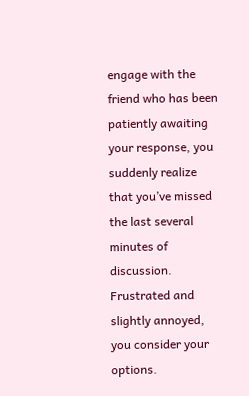engage with the friend who has been patiently awaiting your response, you suddenly realize that you’ve missed the last several minutes of discussion. Frustrated and slightly annoyed, you consider your options.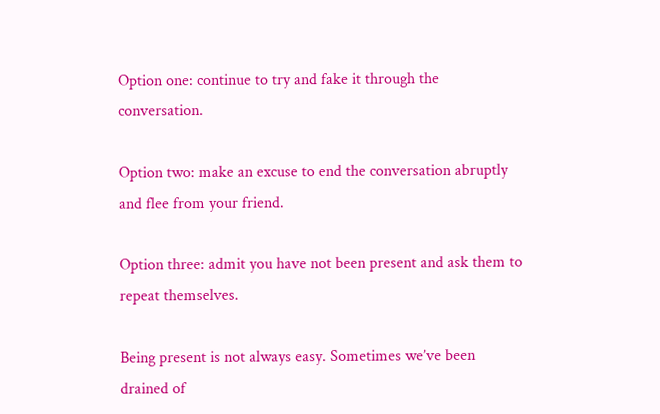Option one: continue to try and fake it through the conversation.

Option two: make an excuse to end the conversation abruptly and flee from your friend.

Option three: admit you have not been present and ask them to repeat themselves.

Being present is not always easy. Sometimes we’ve been drained of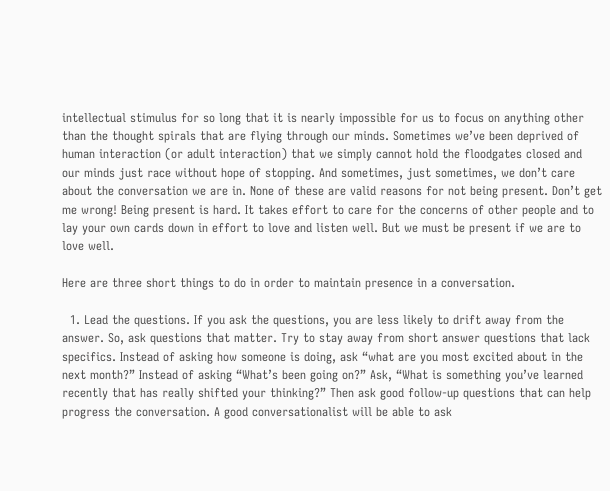intellectual stimulus for so long that it is nearly impossible for us to focus on anything other than the thought spirals that are flying through our minds. Sometimes we’ve been deprived of human interaction (or adult interaction) that we simply cannot hold the floodgates closed and our minds just race without hope of stopping. And sometimes, just sometimes, we don’t care about the conversation we are in. None of these are valid reasons for not being present. Don’t get me wrong! Being present is hard. It takes effort to care for the concerns of other people and to lay your own cards down in effort to love and listen well. But we must be present if we are to love well.

Here are three short things to do in order to maintain presence in a conversation.

  1. Lead the questions. If you ask the questions, you are less likely to drift away from the answer. So, ask questions that matter. Try to stay away from short answer questions that lack specifics. Instead of asking how someone is doing, ask “what are you most excited about in the next month?” Instead of asking “What’s been going on?” Ask, “What is something you’ve learned recently that has really shifted your thinking?” Then ask good follow-up questions that can help progress the conversation. A good conversationalist will be able to ask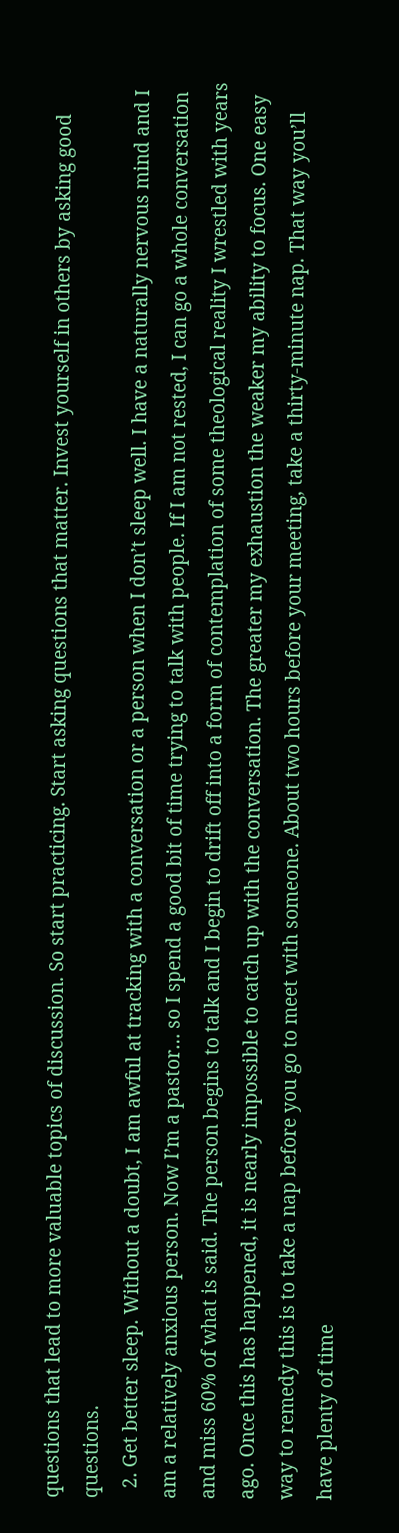questions that lead to more valuable topics of discussion. So start practicing. Start asking questions that matter. Invest yourself in others by asking good questions.
  2. Get better sleep. Without a doubt, I am awful at tracking with a conversation or a person when I don’t sleep well. I have a naturally nervous mind and I am a relatively anxious person. Now I’m a pastor… so I spend a good bit of time trying to talk with people. If I am not rested, I can go a whole conversation and miss 60% of what is said. The person begins to talk and I begin to drift off into a form of contemplation of some theological reality I wrestled with years ago. Once this has happened, it is nearly impossible to catch up with the conversation. The greater my exhaustion the weaker my ability to focus. One easy way to remedy this is to take a nap before you go to meet with someone. About two hours before your meeting, take a thirty-minute nap. That way you’ll have plenty of time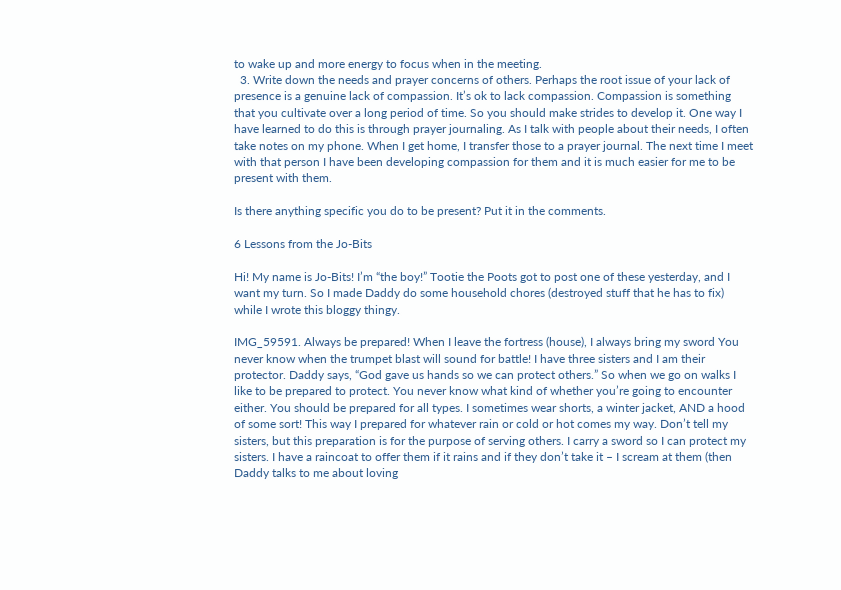to wake up and more energy to focus when in the meeting.
  3. Write down the needs and prayer concerns of others. Perhaps the root issue of your lack of presence is a genuine lack of compassion. It’s ok to lack compassion. Compassion is something that you cultivate over a long period of time. So you should make strides to develop it. One way I have learned to do this is through prayer journaling. As I talk with people about their needs, I often take notes on my phone. When I get home, I transfer those to a prayer journal. The next time I meet with that person I have been developing compassion for them and it is much easier for me to be present with them.

Is there anything specific you do to be present? Put it in the comments.

6 Lessons from the Jo-Bits

Hi! My name is Jo-Bits! I’m “the boy!” Tootie the Poots got to post one of these yesterday, and I want my turn. So I made Daddy do some household chores (destroyed stuff that he has to fix) while I wrote this bloggy thingy.

IMG_59591. Always be prepared! When I leave the fortress (house), I always bring my sword You never know when the trumpet blast will sound for battle! I have three sisters and I am their protector. Daddy says, “God gave us hands so we can protect others.” So when we go on walks I like to be prepared to protect. You never know what kind of whether you’re going to encounter either. You should be prepared for all types. I sometimes wear shorts, a winter jacket, AND a hood of some sort! This way I prepared for whatever rain or cold or hot comes my way. Don’t tell my sisters, but this preparation is for the purpose of serving others. I carry a sword so I can protect my sisters. I have a raincoat to offer them if it rains and if they don’t take it – I scream at them (then Daddy talks to me about loving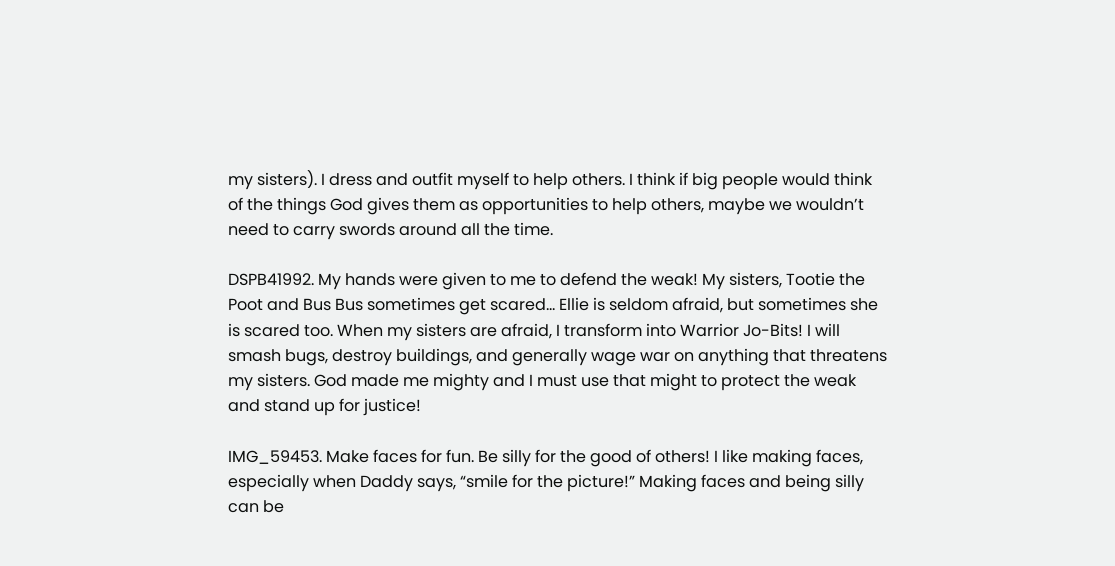my sisters). I dress and outfit myself to help others. I think if big people would think of the things God gives them as opportunities to help others, maybe we wouldn’t need to carry swords around all the time.

DSPB41992. My hands were given to me to defend the weak! My sisters, Tootie the Poot and Bus Bus sometimes get scared… Ellie is seldom afraid, but sometimes she is scared too. When my sisters are afraid, I transform into Warrior Jo-Bits! I will smash bugs, destroy buildings, and generally wage war on anything that threatens my sisters. God made me mighty and I must use that might to protect the weak and stand up for justice!

IMG_59453. Make faces for fun. Be silly for the good of others! I like making faces, especially when Daddy says, “smile for the picture!” Making faces and being silly can be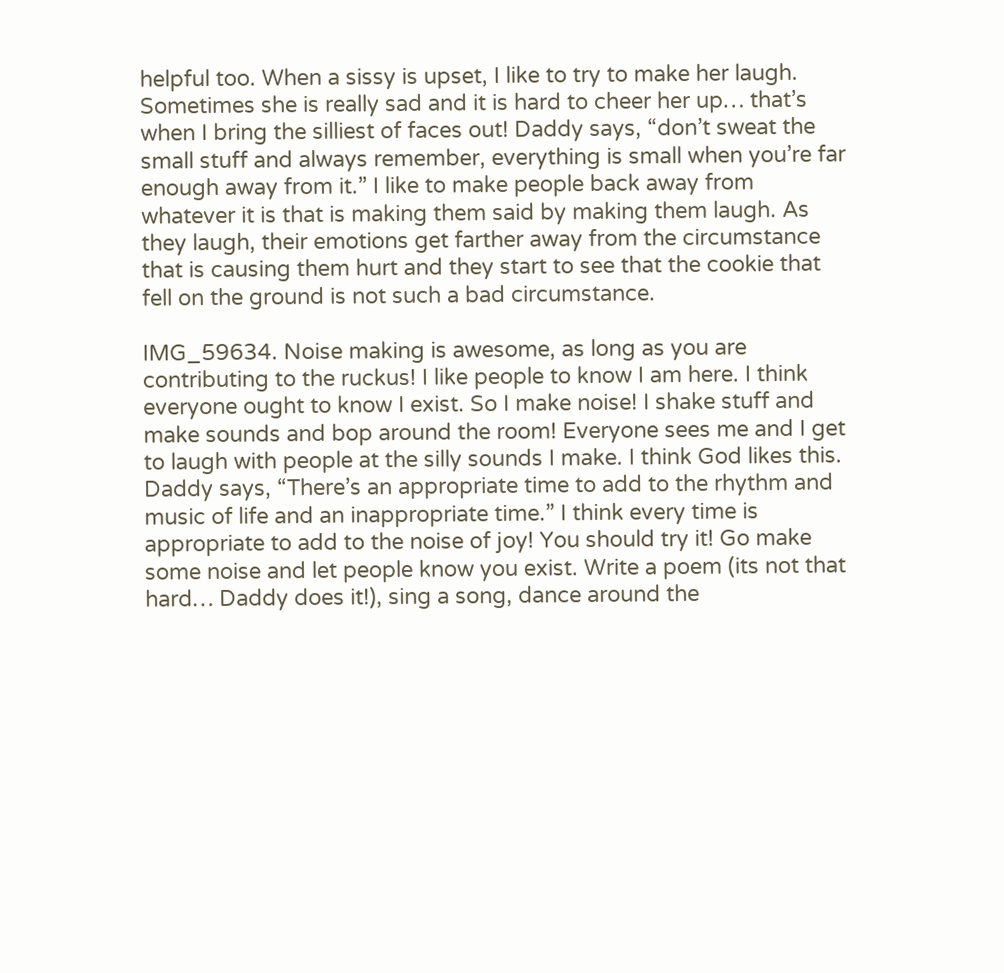helpful too. When a sissy is upset, I like to try to make her laugh. Sometimes she is really sad and it is hard to cheer her up… that’s when I bring the silliest of faces out! Daddy says, “don’t sweat the small stuff and always remember, everything is small when you’re far enough away from it.” I like to make people back away from whatever it is that is making them said by making them laugh. As they laugh, their emotions get farther away from the circumstance that is causing them hurt and they start to see that the cookie that fell on the ground is not such a bad circumstance.

IMG_59634. Noise making is awesome, as long as you are contributing to the ruckus! I like people to know I am here. I think everyone ought to know I exist. So I make noise! I shake stuff and make sounds and bop around the room! Everyone sees me and I get to laugh with people at the silly sounds I make. I think God likes this. Daddy says, “There’s an appropriate time to add to the rhythm and music of life and an inappropriate time.” I think every time is appropriate to add to the noise of joy! You should try it! Go make some noise and let people know you exist. Write a poem (its not that hard… Daddy does it!), sing a song, dance around the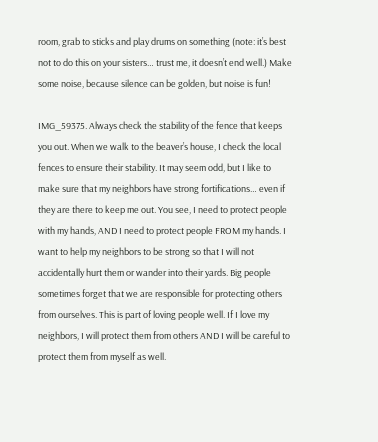room, grab to sticks and play drums on something (note: it’s best not to do this on your sisters… trust me, it doesn’t end well.) Make some noise, because silence can be golden, but noise is fun!

IMG_59375. Always check the stability of the fence that keeps you out. When we walk to the beaver’s house, I check the local fences to ensure their stability. It may seem odd, but I like to make sure that my neighbors have strong fortifications… even if they are there to keep me out. You see, I need to protect people with my hands, AND I need to protect people FROM my hands. I want to help my neighbors to be strong so that I will not accidentally hurt them or wander into their yards. Big people sometimes forget that we are responsible for protecting others from ourselves. This is part of loving people well. If I love my neighbors, I will protect them from others AND I will be careful to protect them from myself as well.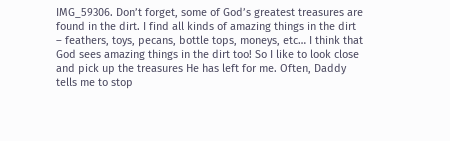IMG_59306. Don’t forget, some of God’s greatest treasures are found in the dirt. I find all kinds of amazing things in the dirt – feathers, toys, pecans, bottle tops, moneys, etc… I think that God sees amazing things in the dirt too! So I like to look close and pick up the treasures He has left for me. Often, Daddy tells me to stop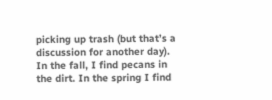picking up trash (but that’s a discussion for another day). In the fall, I find pecans in the dirt. In the spring I find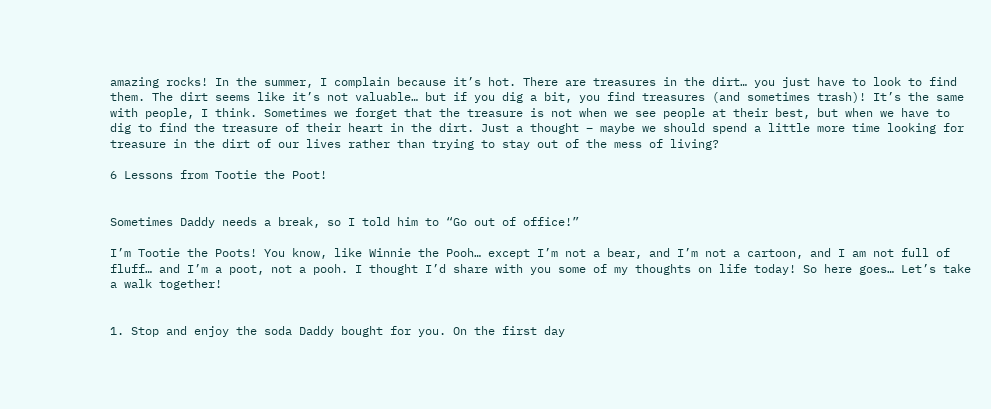amazing rocks! In the summer, I complain because it’s hot. There are treasures in the dirt… you just have to look to find them. The dirt seems like it’s not valuable… but if you dig a bit, you find treasures (and sometimes trash)! It’s the same with people, I think. Sometimes we forget that the treasure is not when we see people at their best, but when we have to dig to find the treasure of their heart in the dirt. Just a thought – maybe we should spend a little more time looking for treasure in the dirt of our lives rather than trying to stay out of the mess of living?

6 Lessons from Tootie the Poot!


Sometimes Daddy needs a break, so I told him to “Go out of office!”

I’m Tootie the Poots! You know, like Winnie the Pooh… except I’m not a bear, and I’m not a cartoon, and I am not full of fluff… and I’m a poot, not a pooh. I thought I’d share with you some of my thoughts on life today! So here goes… Let’s take a walk together!


1. Stop and enjoy the soda Daddy bought for you. On the first day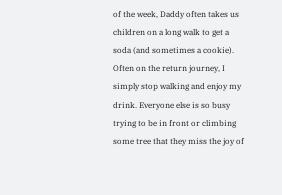of the week, Daddy often takes us children on a long walk to get a soda (and sometimes a cookie). Often on the return journey, I simply stop walking and enjoy my drink. Everyone else is so busy trying to be in front or climbing some tree that they miss the joy of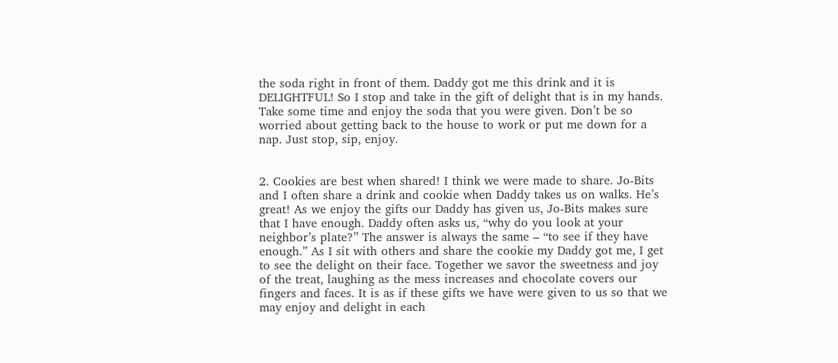the soda right in front of them. Daddy got me this drink and it is DELIGHTFUL! So I stop and take in the gift of delight that is in my hands. Take some time and enjoy the soda that you were given. Don’t be so worried about getting back to the house to work or put me down for a nap. Just stop, sip, enjoy.


2. Cookies are best when shared! I think we were made to share. Jo-Bits and I often share a drink and cookie when Daddy takes us on walks. He’s great! As we enjoy the gifts our Daddy has given us, Jo-Bits makes sure that I have enough. Daddy often asks us, “why do you look at your neighbor’s plate?” The answer is always the same – “to see if they have enough.” As I sit with others and share the cookie my Daddy got me, I get to see the delight on their face. Together we savor the sweetness and joy of the treat, laughing as the mess increases and chocolate covers our fingers and faces. It is as if these gifts we have were given to us so that we may enjoy and delight in each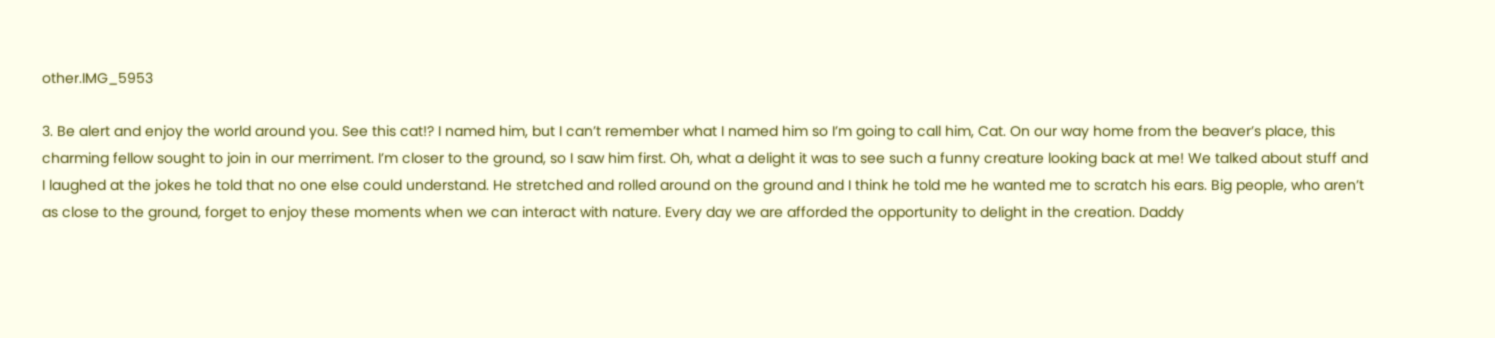other.IMG_5953

3. Be alert and enjoy the world around you. See this cat!? I named him, but I can’t remember what I named him so I’m going to call him, Cat. On our way home from the beaver’s place, this charming fellow sought to join in our merriment. I’m closer to the ground, so I saw him first. Oh, what a delight it was to see such a funny creature looking back at me! We talked about stuff and I laughed at the jokes he told that no one else could understand. He stretched and rolled around on the ground and I think he told me he wanted me to scratch his ears. Big people, who aren’t as close to the ground, forget to enjoy these moments when we can interact with nature. Every day we are afforded the opportunity to delight in the creation. Daddy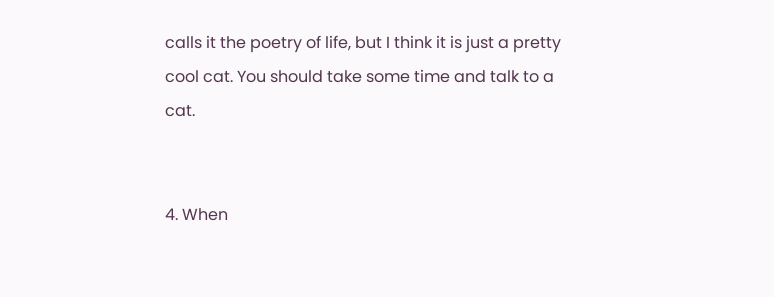calls it the poetry of life, but I think it is just a pretty cool cat. You should take some time and talk to a cat.


4. When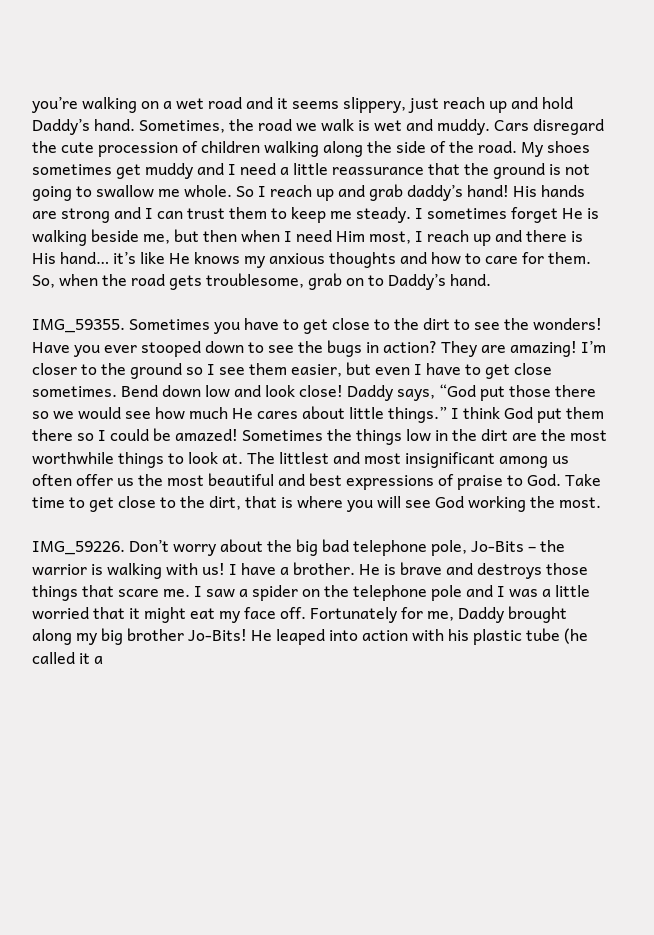you’re walking on a wet road and it seems slippery, just reach up and hold Daddy’s hand. Sometimes, the road we walk is wet and muddy. Cars disregard the cute procession of children walking along the side of the road. My shoes sometimes get muddy and I need a little reassurance that the ground is not going to swallow me whole. So I reach up and grab daddy’s hand! His hands are strong and I can trust them to keep me steady. I sometimes forget He is walking beside me, but then when I need Him most, I reach up and there is His hand… it’s like He knows my anxious thoughts and how to care for them. So, when the road gets troublesome, grab on to Daddy’s hand.

IMG_59355. Sometimes you have to get close to the dirt to see the wonders! Have you ever stooped down to see the bugs in action? They are amazing! I’m closer to the ground so I see them easier, but even I have to get close sometimes. Bend down low and look close! Daddy says, “God put those there so we would see how much He cares about little things.” I think God put them there so I could be amazed! Sometimes the things low in the dirt are the most worthwhile things to look at. The littlest and most insignificant among us often offer us the most beautiful and best expressions of praise to God. Take time to get close to the dirt, that is where you will see God working the most.

IMG_59226. Don’t worry about the big bad telephone pole, Jo-Bits – the warrior is walking with us! I have a brother. He is brave and destroys those things that scare me. I saw a spider on the telephone pole and I was a little worried that it might eat my face off. Fortunately for me, Daddy brought along my big brother Jo-Bits! He leaped into action with his plastic tube (he called it a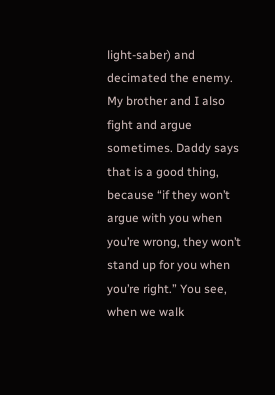light-saber) and decimated the enemy. My brother and I also fight and argue sometimes. Daddy says that is a good thing, because “if they won’t argue with you when you’re wrong, they won’t stand up for you when you’re right.” You see, when we walk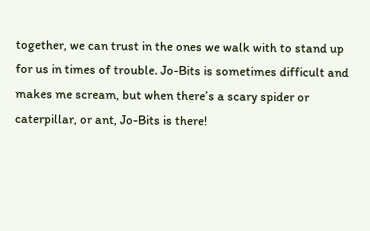together, we can trust in the ones we walk with to stand up for us in times of trouble. Jo-Bits is sometimes difficult and makes me scream, but when there’s a scary spider or caterpillar, or ant, Jo-Bits is there!